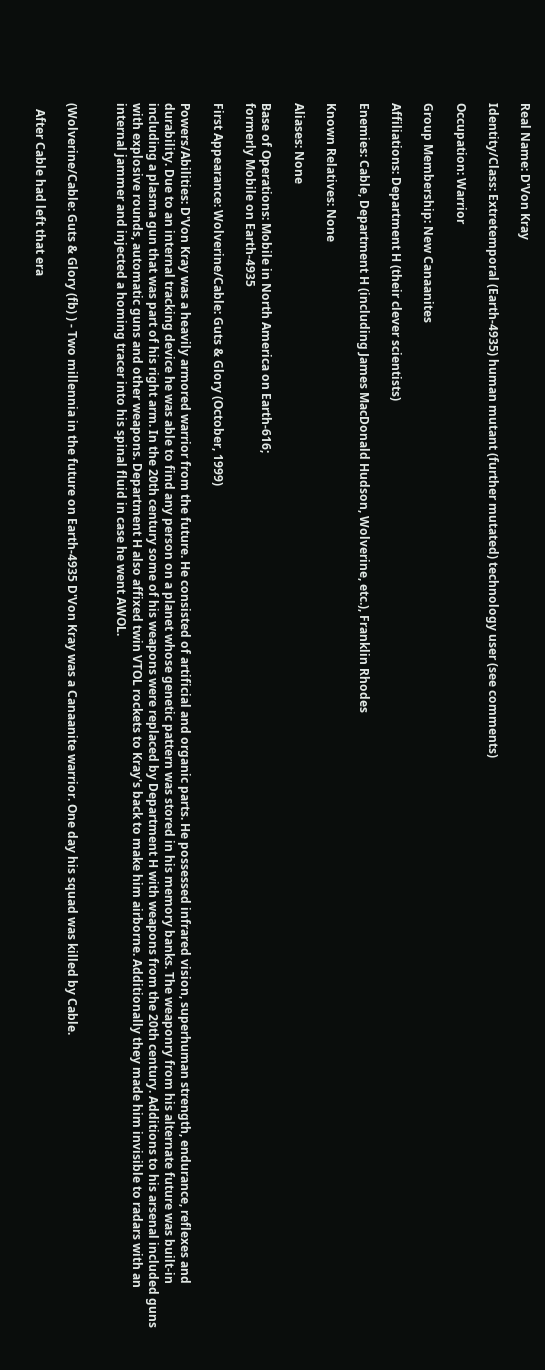Real Name: D'Von Kray

Identity/Class: Extretemporal (Earth-4935) human mutant (further mutated) technology user (see comments)

Occupation: Warrior

Group Membership: New Canaanites

Affiliations: Department H (their clever scientists)

Enemies: Cable, Department H (including James MacDonald Hudson, Wolverine, etc.), Franklin Rhodes

Known Relatives: None

Aliases: None

Base of Operations: Mobile in North America on Earth-616;
formerly Mobile on Earth-4935

First Appearance: Wolverine/Cable: Guts & Glory (October, 1999)

Powers/Abilities: D'Von Kray was a heavily armored warrior from the future. He consisted of artificial and organic parts. He possessed infrared vision, superhuman strength, endurance, reflexes and durability. Due to an internal tracking device he was able to find any person on a planet whose genetic pattern was stored in his memory banks. The weaponry from his alternate future was built-in including a plasma gun that was part of his right arm. In the 20th century some of his weapons were replaced by Department H with weapons from the 20th century. Additions to his arsenal included guns with explosive rounds, automatic guns and other weapons. Department H also affixed twin VTOL rockets to Kray's back to make him airborne. Additionally they made him invisible to radars with an internal jammer and injected a homing tracer into his spinal fluid in case he went AWOL.


(Wolverine/Cable: Guts & Glory (fb) ) - Two millennia in the future on Earth-4935 D'Von Kray was a Canaanite warrior. One day his squad was killed by Cable.

  After Cable had left that era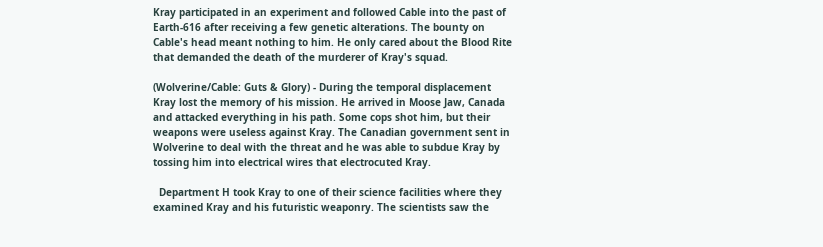Kray participated in an experiment and followed Cable into the past of Earth-616 after receiving a few genetic alterations. The bounty on Cable's head meant nothing to him. He only cared about the Blood Rite that demanded the death of the murderer of Kray's squad.

(Wolverine/Cable: Guts & Glory) - During the temporal displacement Kray lost the memory of his mission. He arrived in Moose Jaw, Canada and attacked everything in his path. Some cops shot him, but their weapons were useless against Kray. The Canadian government sent in Wolverine to deal with the threat and he was able to subdue Kray by tossing him into electrical wires that electrocuted Kray.

  Department H took Kray to one of their science facilities where they examined Kray and his futuristic weaponry. The scientists saw the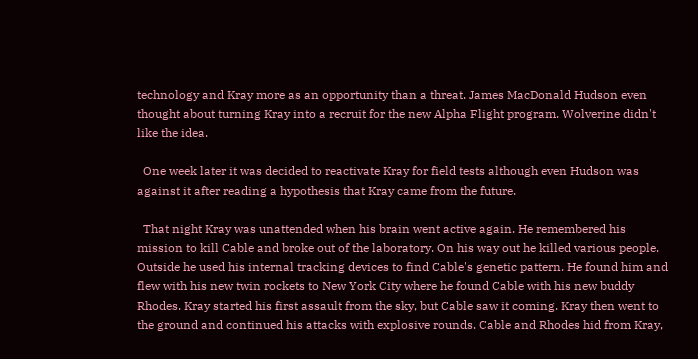technology and Kray more as an opportunity than a threat. James MacDonald Hudson even thought about turning Kray into a recruit for the new Alpha Flight program. Wolverine didn't like the idea.

  One week later it was decided to reactivate Kray for field tests although even Hudson was against it after reading a hypothesis that Kray came from the future.

  That night Kray was unattended when his brain went active again. He remembered his mission to kill Cable and broke out of the laboratory. On his way out he killed various people. Outside he used his internal tracking devices to find Cable's genetic pattern. He found him and flew with his new twin rockets to New York City where he found Cable with his new buddy Rhodes. Kray started his first assault from the sky, but Cable saw it coming. Kray then went to the ground and continued his attacks with explosive rounds. Cable and Rhodes hid from Kray,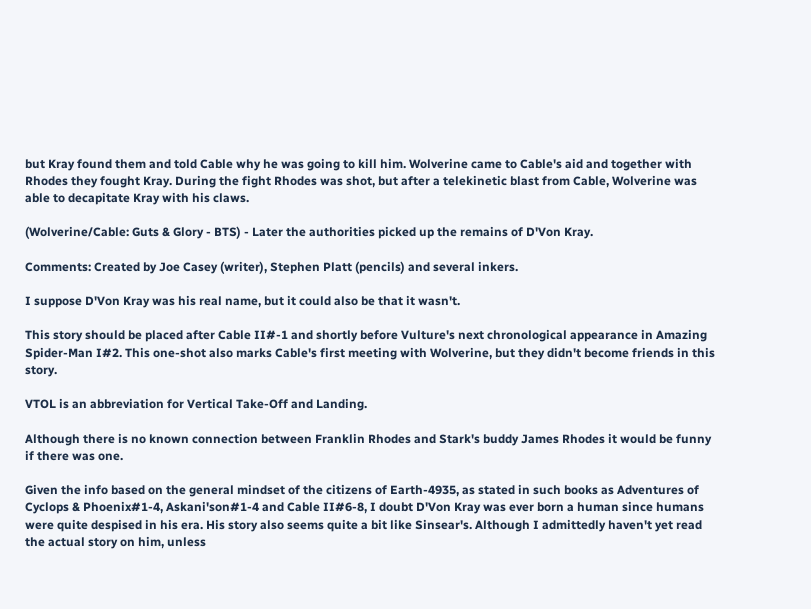but Kray found them and told Cable why he was going to kill him. Wolverine came to Cable's aid and together with Rhodes they fought Kray. During the fight Rhodes was shot, but after a telekinetic blast from Cable, Wolverine was able to decapitate Kray with his claws.

(Wolverine/Cable: Guts & Glory - BTS) - Later the authorities picked up the remains of D'Von Kray.

Comments: Created by Joe Casey (writer), Stephen Platt (pencils) and several inkers.

I suppose D'Von Kray was his real name, but it could also be that it wasn't.

This story should be placed after Cable II#-1 and shortly before Vulture's next chronological appearance in Amazing Spider-Man I#2. This one-shot also marks Cable's first meeting with Wolverine, but they didn't become friends in this story.

VTOL is an abbreviation for Vertical Take-Off and Landing.

Although there is no known connection between Franklin Rhodes and Stark's buddy James Rhodes it would be funny if there was one.

Given the info based on the general mindset of the citizens of Earth-4935, as stated in such books as Adventures of Cyclops & Phoenix#1-4, Askani'son#1-4 and Cable II#6-8, I doubt D'Von Kray was ever born a human since humans were quite despised in his era. His story also seems quite a bit like Sinsear's. Although I admittedly haven't yet read the actual story on him, unless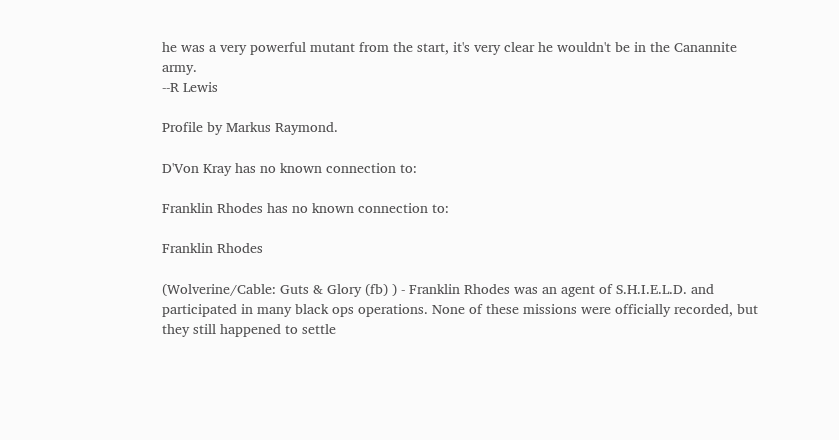he was a very powerful mutant from the start, it's very clear he wouldn't be in the Canannite army.
--R Lewis

Profile by Markus Raymond.

D'Von Kray has no known connection to:

Franklin Rhodes has no known connection to:

Franklin Rhodes

(Wolverine/Cable: Guts & Glory (fb) ) - Franklin Rhodes was an agent of S.H.I.E.L.D. and participated in many black ops operations. None of these missions were officially recorded, but they still happened to settle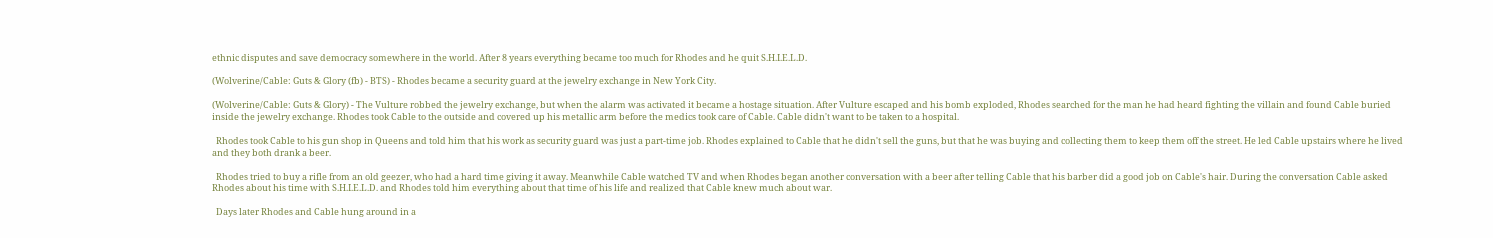ethnic disputes and save democracy somewhere in the world. After 8 years everything became too much for Rhodes and he quit S.H.I.E.L.D.

(Wolverine/Cable: Guts & Glory (fb) - BTS) - Rhodes became a security guard at the jewelry exchange in New York City.

(Wolverine/Cable: Guts & Glory) - The Vulture robbed the jewelry exchange, but when the alarm was activated it became a hostage situation. After Vulture escaped and his bomb exploded, Rhodes searched for the man he had heard fighting the villain and found Cable buried inside the jewelry exchange. Rhodes took Cable to the outside and covered up his metallic arm before the medics took care of Cable. Cable didn't want to be taken to a hospital.

  Rhodes took Cable to his gun shop in Queens and told him that his work as security guard was just a part-time job. Rhodes explained to Cable that he didn't sell the guns, but that he was buying and collecting them to keep them off the street. He led Cable upstairs where he lived and they both drank a beer.

  Rhodes tried to buy a rifle from an old geezer, who had a hard time giving it away. Meanwhile Cable watched TV and when Rhodes began another conversation with a beer after telling Cable that his barber did a good job on Cable's hair. During the conversation Cable asked Rhodes about his time with S.H.I.E.L.D. and Rhodes told him everything about that time of his life and realized that Cable knew much about war.

  Days later Rhodes and Cable hung around in a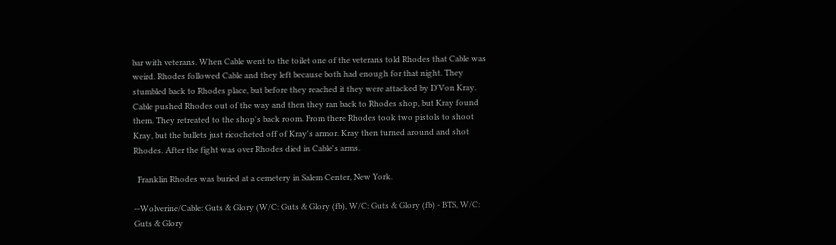bar with veterans. When Cable went to the toilet one of the veterans told Rhodes that Cable was weird. Rhodes followed Cable and they left because both had enough for that night. They stumbled back to Rhodes place, but before they reached it they were attacked by D'Von Kray. Cable pushed Rhodes out of the way and then they ran back to Rhodes shop, but Kray found them. They retreated to the shop's back room. From there Rhodes took two pistols to shoot Kray, but the bullets just ricocheted off of Kray's armor. Kray then turned around and shot Rhodes. After the fight was over Rhodes died in Cable's arms.

  Franklin Rhodes was buried at a cemetery in Salem Center, New York.

--Wolverine/Cable: Guts & Glory (W/C: Guts & Glory (fb), W/C: Guts & Glory (fb) - BTS, W/C: Guts & Glory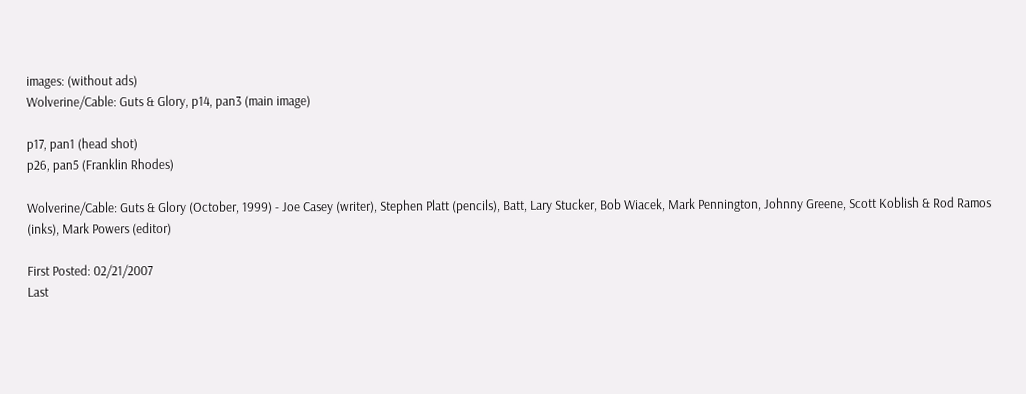images: (without ads)
Wolverine/Cable: Guts & Glory, p14, pan3 (main image)

p17, pan1 (head shot)
p26, pan5 (Franklin Rhodes)

Wolverine/Cable: Guts & Glory (October, 1999) - Joe Casey (writer), Stephen Platt (pencils), Batt, Lary Stucker, Bob Wiacek, Mark Pennington, Johnny Greene, Scott Koblish & Rod Ramos (inks), Mark Powers (editor)

First Posted: 02/21/2007
Last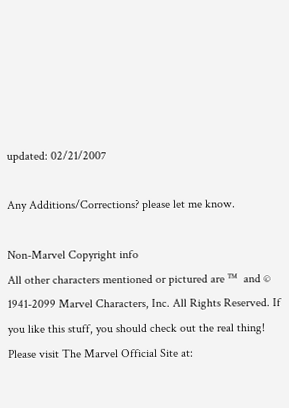updated: 02/21/2007

Any Additions/Corrections? please let me know.

Non-Marvel Copyright info
All other characters mentioned or pictured are ™  and © 1941-2099 Marvel Characters, Inc. All Rights Reserved. If you like this stuff, you should check out the real thing!
Please visit The Marvel Official Site at: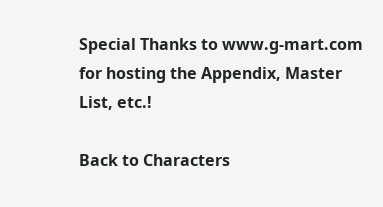Special Thanks to www.g-mart.com for hosting the Appendix, Master List, etc.!

Back to Characters